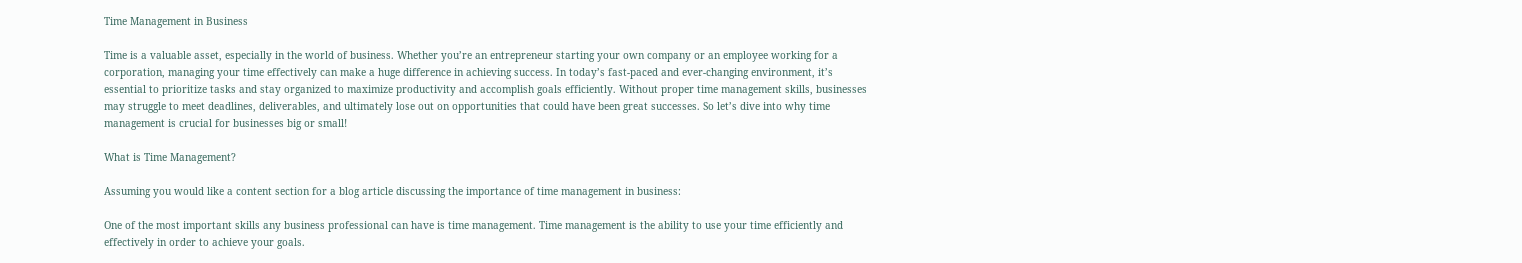Time Management in Business

Time is a valuable asset, especially in the world of business. Whether you’re an entrepreneur starting your own company or an employee working for a corporation, managing your time effectively can make a huge difference in achieving success. In today’s fast-paced and ever-changing environment, it’s essential to prioritize tasks and stay organized to maximize productivity and accomplish goals efficiently. Without proper time management skills, businesses may struggle to meet deadlines, deliverables, and ultimately lose out on opportunities that could have been great successes. So let’s dive into why time management is crucial for businesses big or small!

What is Time Management?

Assuming you would like a content section for a blog article discussing the importance of time management in business:

One of the most important skills any business professional can have is time management. Time management is the ability to use your time efficiently and effectively in order to achieve your goals.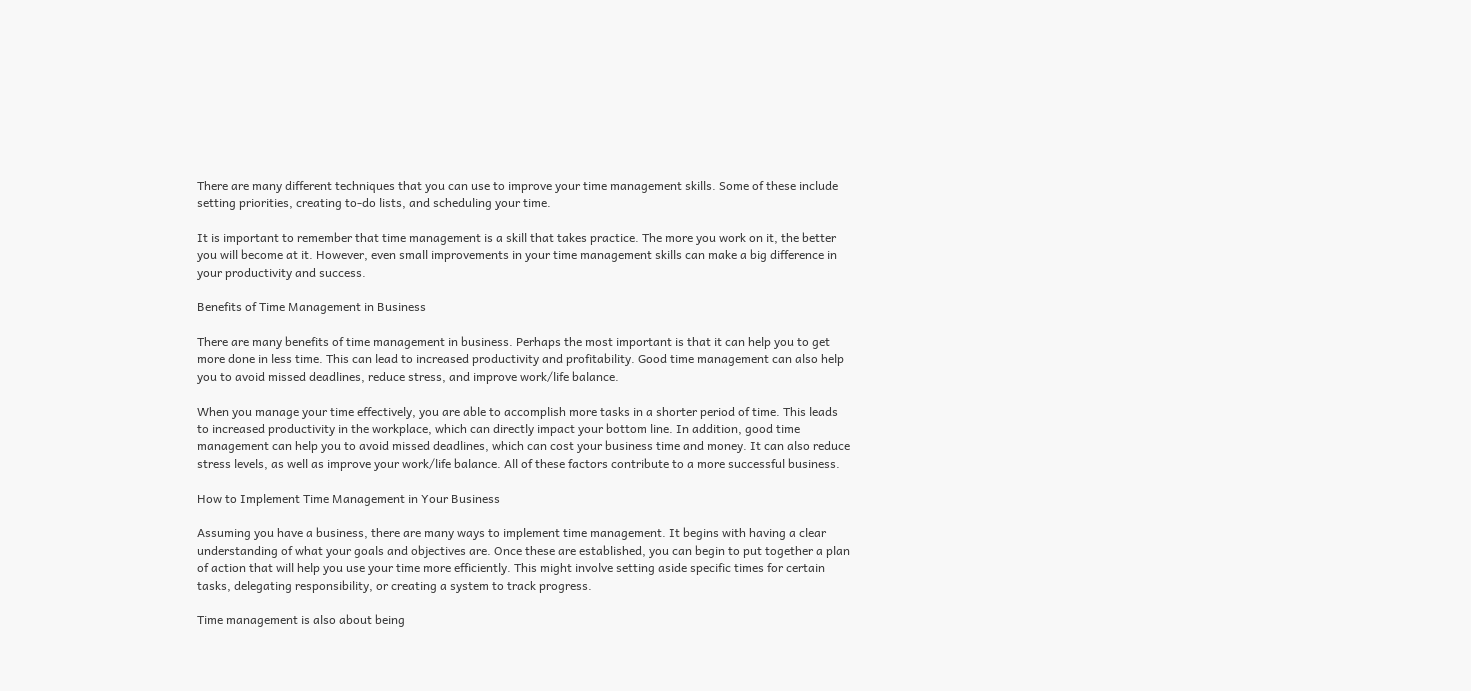There are many different techniques that you can use to improve your time management skills. Some of these include setting priorities, creating to-do lists, and scheduling your time.

It is important to remember that time management is a skill that takes practice. The more you work on it, the better you will become at it. However, even small improvements in your time management skills can make a big difference in your productivity and success.

Benefits of Time Management in Business

There are many benefits of time management in business. Perhaps the most important is that it can help you to get more done in less time. This can lead to increased productivity and profitability. Good time management can also help you to avoid missed deadlines, reduce stress, and improve work/life balance.

When you manage your time effectively, you are able to accomplish more tasks in a shorter period of time. This leads to increased productivity in the workplace, which can directly impact your bottom line. In addition, good time management can help you to avoid missed deadlines, which can cost your business time and money. It can also reduce stress levels, as well as improve your work/life balance. All of these factors contribute to a more successful business.

How to Implement Time Management in Your Business

Assuming you have a business, there are many ways to implement time management. It begins with having a clear understanding of what your goals and objectives are. Once these are established, you can begin to put together a plan of action that will help you use your time more efficiently. This might involve setting aside specific times for certain tasks, delegating responsibility, or creating a system to track progress.

Time management is also about being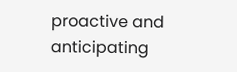proactive and anticipating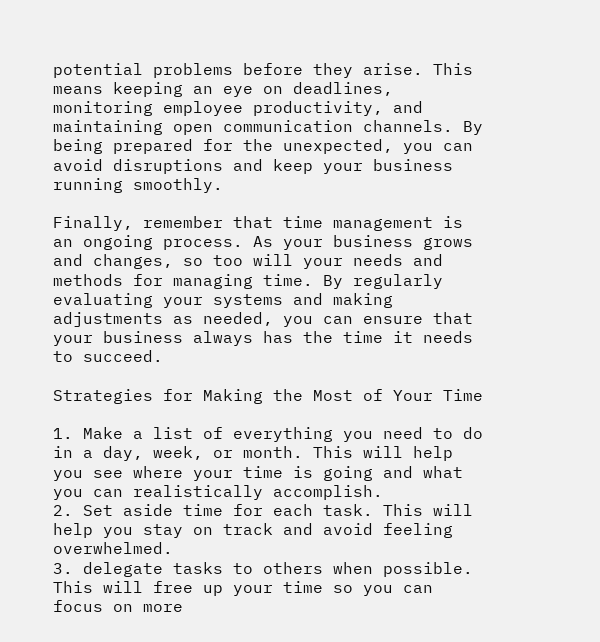potential problems before they arise. This means keeping an eye on deadlines, monitoring employee productivity, and maintaining open communication channels. By being prepared for the unexpected, you can avoid disruptions and keep your business running smoothly.

Finally, remember that time management is an ongoing process. As your business grows and changes, so too will your needs and methods for managing time. By regularly evaluating your systems and making adjustments as needed, you can ensure that your business always has the time it needs to succeed.

Strategies for Making the Most of Your Time

1. Make a list of everything you need to do in a day, week, or month. This will help you see where your time is going and what you can realistically accomplish.
2. Set aside time for each task. This will help you stay on track and avoid feeling overwhelmed.
3. delegate tasks to others when possible. This will free up your time so you can focus on more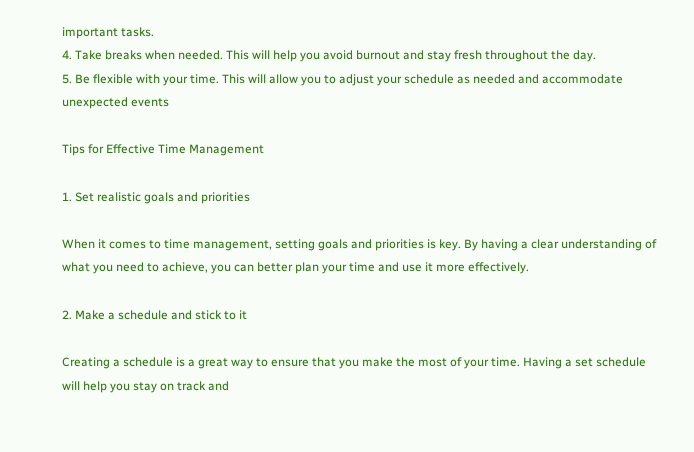important tasks.
4. Take breaks when needed. This will help you avoid burnout and stay fresh throughout the day.
5. Be flexible with your time. This will allow you to adjust your schedule as needed and accommodate unexpected events

Tips for Effective Time Management

1. Set realistic goals and priorities

When it comes to time management, setting goals and priorities is key. By having a clear understanding of what you need to achieve, you can better plan your time and use it more effectively.

2. Make a schedule and stick to it

Creating a schedule is a great way to ensure that you make the most of your time. Having a set schedule will help you stay on track and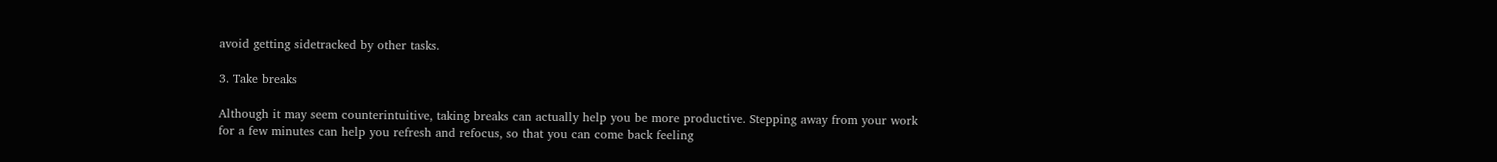avoid getting sidetracked by other tasks.

3. Take breaks

Although it may seem counterintuitive, taking breaks can actually help you be more productive. Stepping away from your work for a few minutes can help you refresh and refocus, so that you can come back feeling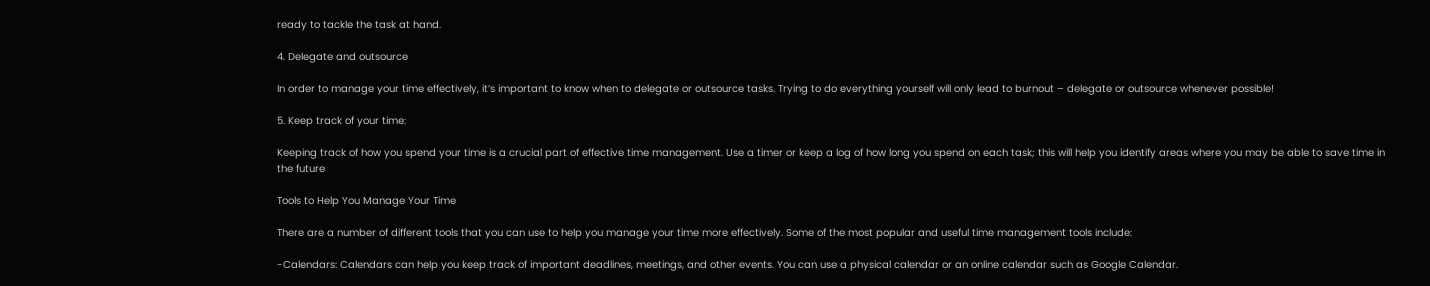ready to tackle the task at hand.

4. Delegate and outsource

In order to manage your time effectively, it’s important to know when to delegate or outsource tasks. Trying to do everything yourself will only lead to burnout – delegate or outsource whenever possible!

5. Keep track of your time:

Keeping track of how you spend your time is a crucial part of effective time management. Use a timer or keep a log of how long you spend on each task; this will help you identify areas where you may be able to save time in the future

Tools to Help You Manage Your Time

There are a number of different tools that you can use to help you manage your time more effectively. Some of the most popular and useful time management tools include:

-Calendars: Calendars can help you keep track of important deadlines, meetings, and other events. You can use a physical calendar or an online calendar such as Google Calendar.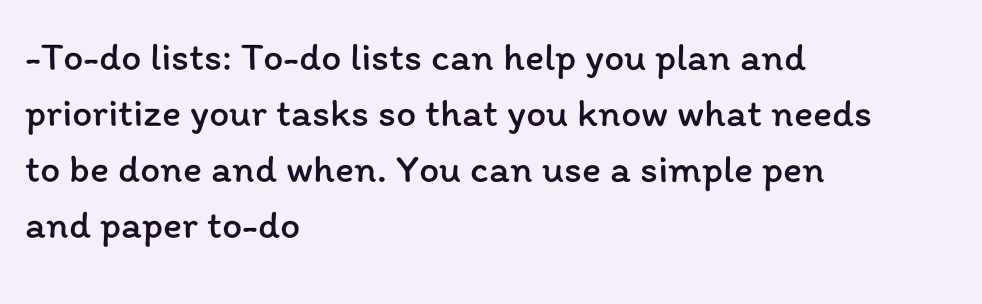-To-do lists: To-do lists can help you plan and prioritize your tasks so that you know what needs to be done and when. You can use a simple pen and paper to-do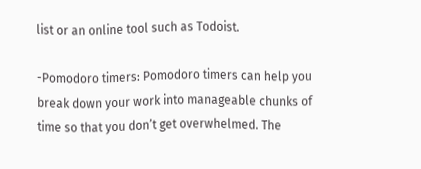list or an online tool such as Todoist.

-Pomodoro timers: Pomodoro timers can help you break down your work into manageable chunks of time so that you don’t get overwhelmed. The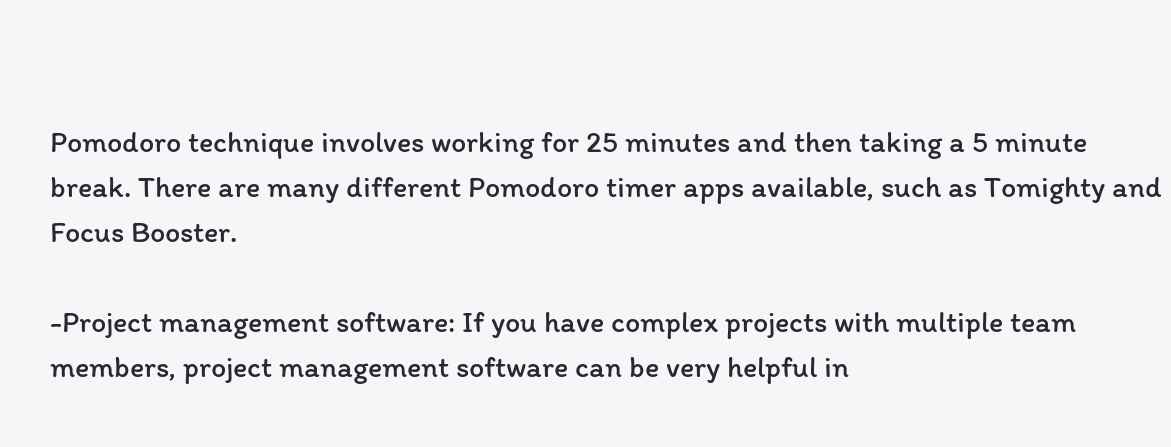Pomodoro technique involves working for 25 minutes and then taking a 5 minute break. There are many different Pomodoro timer apps available, such as Tomighty and Focus Booster.

-Project management software: If you have complex projects with multiple team members, project management software can be very helpful in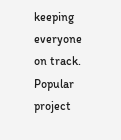keeping everyone on track. Popular project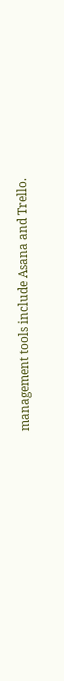management tools include Asana and Trello.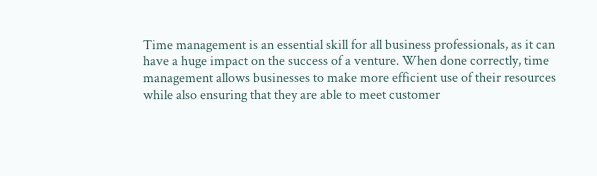Time management is an essential skill for all business professionals, as it can have a huge impact on the success of a venture. When done correctly, time management allows businesses to make more efficient use of their resources while also ensuring that they are able to meet customer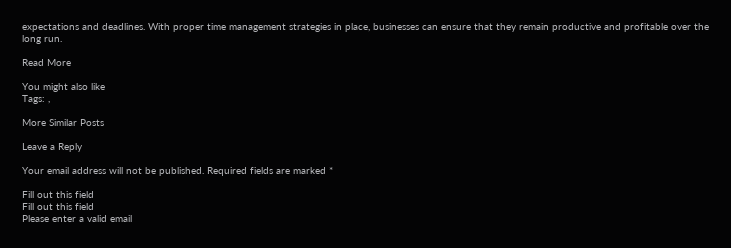expectations and deadlines. With proper time management strategies in place, businesses can ensure that they remain productive and profitable over the long run.

Read More

You might also like
Tags: ,

More Similar Posts

Leave a Reply

Your email address will not be published. Required fields are marked *

Fill out this field
Fill out this field
Please enter a valid email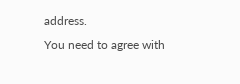address.
You need to agree with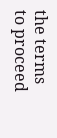the terms to proceed